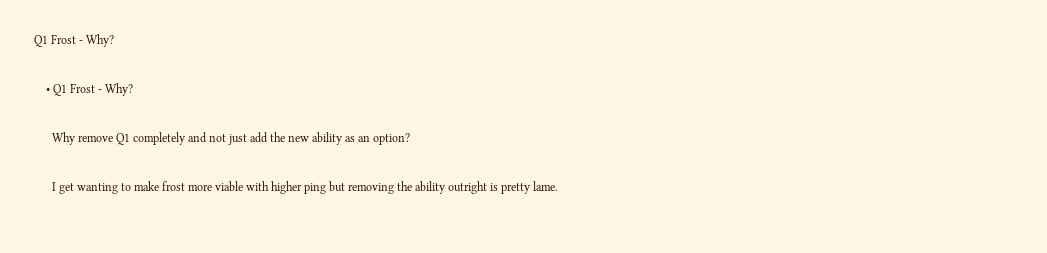Q1 Frost - Why?

    • Q1 Frost - Why?

      Why remove Q1 completely and not just add the new ability as an option?

      I get wanting to make frost more viable with higher ping but removing the ability outright is pretty lame.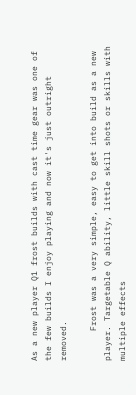As a new player Q1 frost builds with cast time gear was one of the few builds I enjoy playing and now it's just outright removed.

      Frost was a very simple, easy to get into build as a new player. Targetable Q ability, little skill shots or skills with multiple effects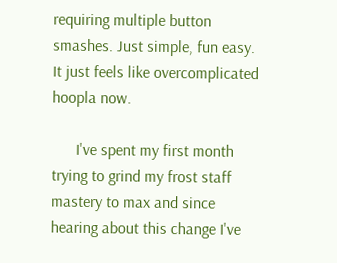requiring multiple button smashes. Just simple, fun easy. It just feels like overcomplicated hoopla now.

      I've spent my first month trying to grind my frost staff mastery to max and since hearing about this change I've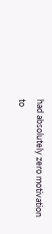had absolutely zero motivation to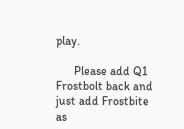play.

      Please add Q1 Frostbolt back and just add Frostbite as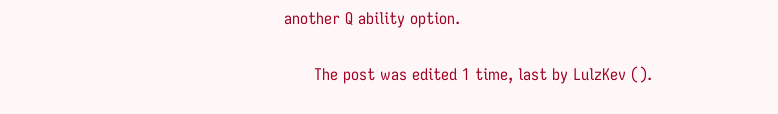another Q ability option.

      The post was edited 1 time, last by LulzKev ().